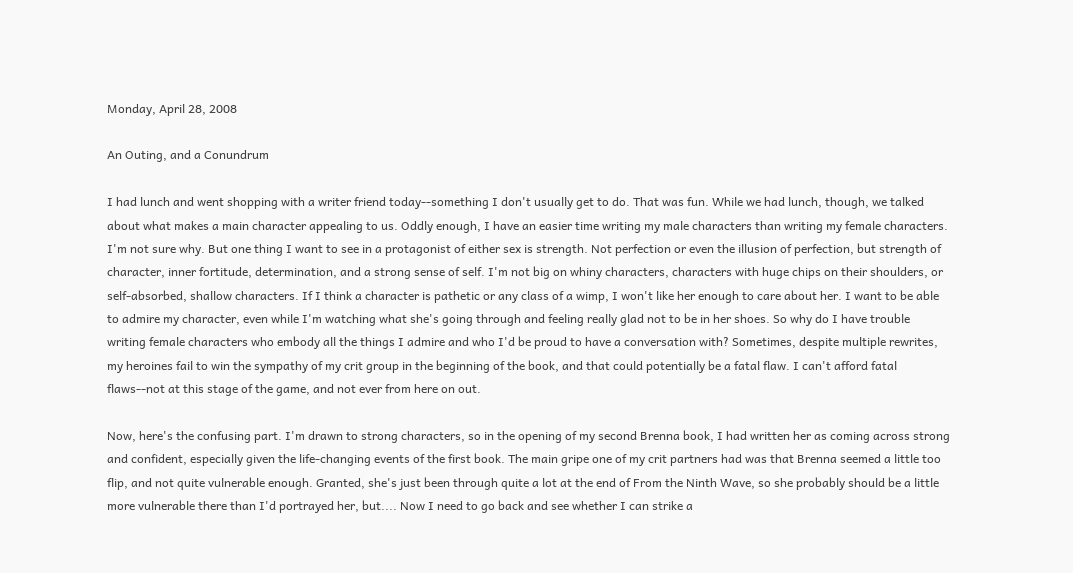Monday, April 28, 2008

An Outing, and a Conundrum

I had lunch and went shopping with a writer friend today--something I don't usually get to do. That was fun. While we had lunch, though, we talked about what makes a main character appealing to us. Oddly enough, I have an easier time writing my male characters than writing my female characters. I'm not sure why. But one thing I want to see in a protagonist of either sex is strength. Not perfection or even the illusion of perfection, but strength of character, inner fortitude, determination, and a strong sense of self. I'm not big on whiny characters, characters with huge chips on their shoulders, or self-absorbed, shallow characters. If I think a character is pathetic or any class of a wimp, I won't like her enough to care about her. I want to be able to admire my character, even while I'm watching what she's going through and feeling really glad not to be in her shoes. So why do I have trouble writing female characters who embody all the things I admire and who I'd be proud to have a conversation with? Sometimes, despite multiple rewrites, my heroines fail to win the sympathy of my crit group in the beginning of the book, and that could potentially be a fatal flaw. I can't afford fatal flaws--not at this stage of the game, and not ever from here on out.

Now, here's the confusing part. I'm drawn to strong characters, so in the opening of my second Brenna book, I had written her as coming across strong and confident, especially given the life-changing events of the first book. The main gripe one of my crit partners had was that Brenna seemed a little too flip, and not quite vulnerable enough. Granted, she's just been through quite a lot at the end of From the Ninth Wave, so she probably should be a little more vulnerable there than I'd portrayed her, but.... Now I need to go back and see whether I can strike a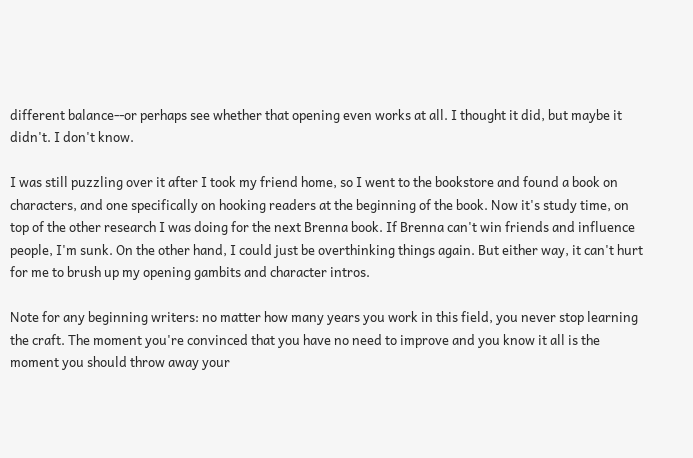different balance--or perhaps see whether that opening even works at all. I thought it did, but maybe it didn't. I don't know.

I was still puzzling over it after I took my friend home, so I went to the bookstore and found a book on characters, and one specifically on hooking readers at the beginning of the book. Now it's study time, on top of the other research I was doing for the next Brenna book. If Brenna can't win friends and influence people, I'm sunk. On the other hand, I could just be overthinking things again. But either way, it can't hurt for me to brush up my opening gambits and character intros.

Note for any beginning writers: no matter how many years you work in this field, you never stop learning the craft. The moment you're convinced that you have no need to improve and you know it all is the moment you should throw away your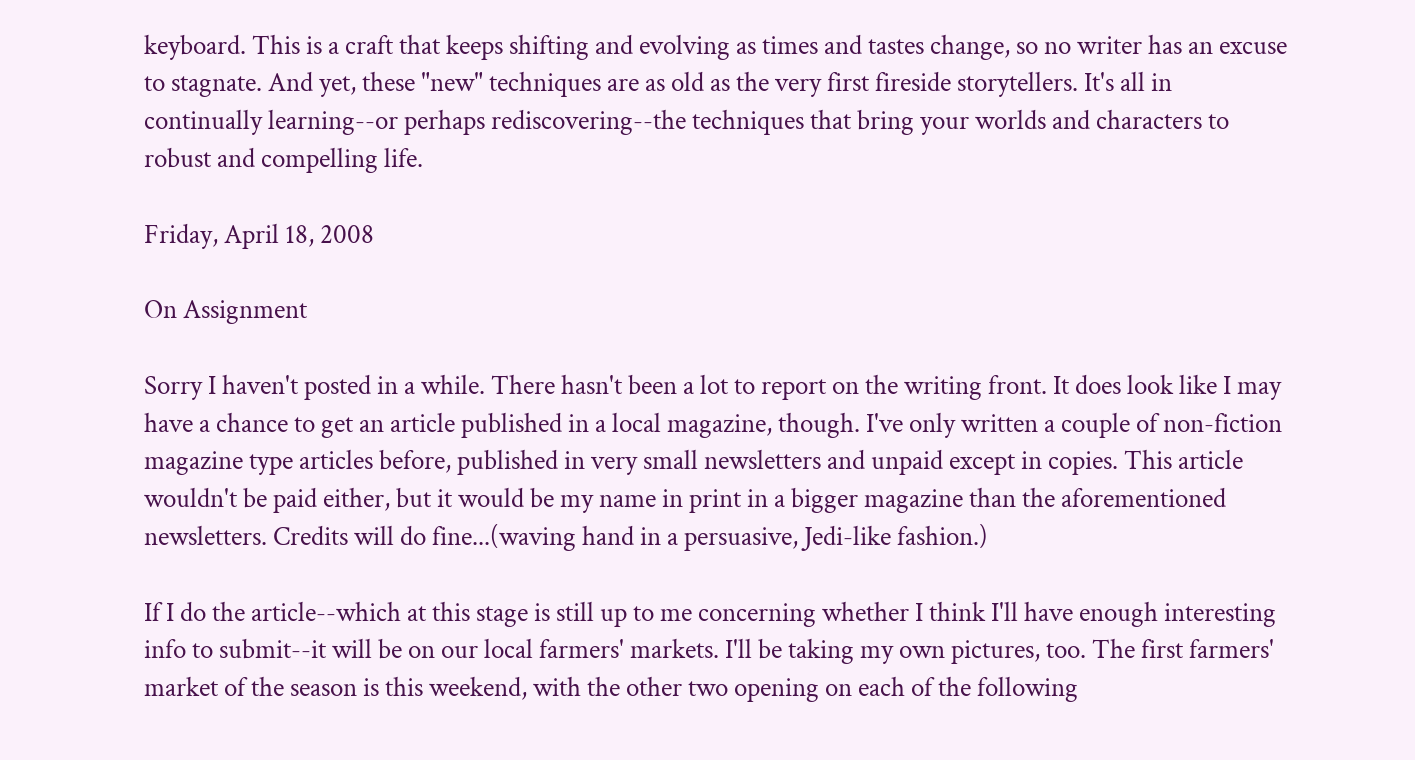keyboard. This is a craft that keeps shifting and evolving as times and tastes change, so no writer has an excuse to stagnate. And yet, these "new" techniques are as old as the very first fireside storytellers. It's all in continually learning--or perhaps rediscovering--the techniques that bring your worlds and characters to robust and compelling life.

Friday, April 18, 2008

On Assignment

Sorry I haven't posted in a while. There hasn't been a lot to report on the writing front. It does look like I may have a chance to get an article published in a local magazine, though. I've only written a couple of non-fiction magazine type articles before, published in very small newsletters and unpaid except in copies. This article wouldn't be paid either, but it would be my name in print in a bigger magazine than the aforementioned newsletters. Credits will do fine...(waving hand in a persuasive, Jedi-like fashion.)

If I do the article--which at this stage is still up to me concerning whether I think I'll have enough interesting info to submit--it will be on our local farmers' markets. I'll be taking my own pictures, too. The first farmers' market of the season is this weekend, with the other two opening on each of the following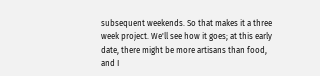subsequent weekends. So that makes it a three week project. We'll see how it goes; at this early date, there might be more artisans than food, and I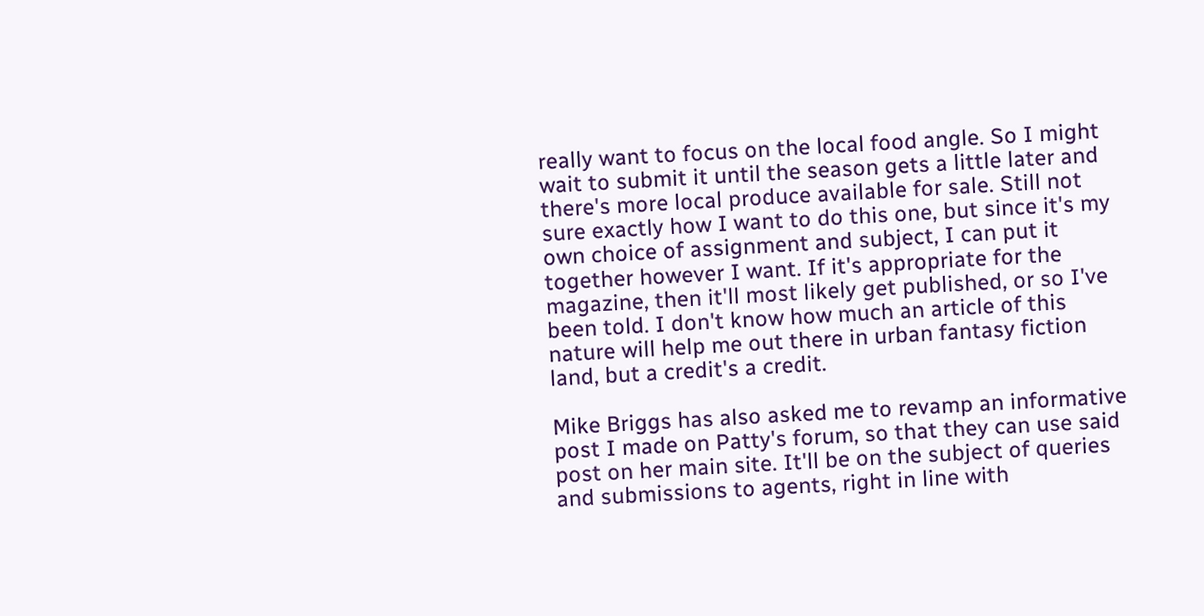really want to focus on the local food angle. So I might wait to submit it until the season gets a little later and there's more local produce available for sale. Still not sure exactly how I want to do this one, but since it's my own choice of assignment and subject, I can put it together however I want. If it's appropriate for the magazine, then it'll most likely get published, or so I've been told. I don't know how much an article of this nature will help me out there in urban fantasy fiction land, but a credit's a credit.

Mike Briggs has also asked me to revamp an informative post I made on Patty's forum, so that they can use said post on her main site. It'll be on the subject of queries and submissions to agents, right in line with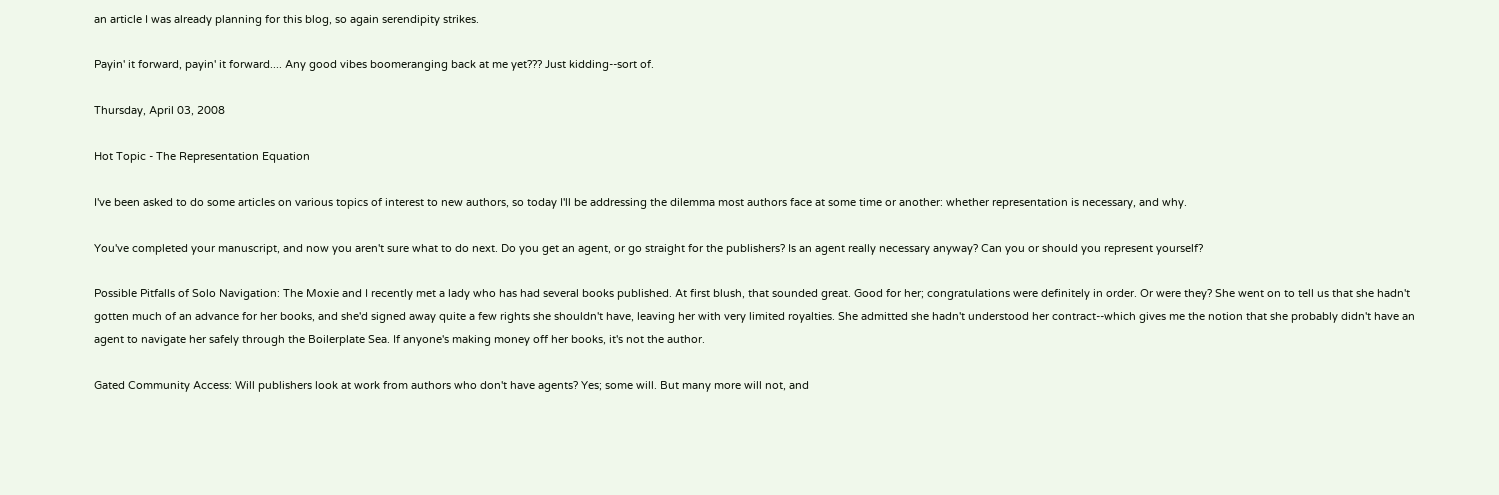an article I was already planning for this blog, so again serendipity strikes.

Payin' it forward, payin' it forward.... Any good vibes boomeranging back at me yet??? Just kidding--sort of.

Thursday, April 03, 2008

Hot Topic - The Representation Equation

I've been asked to do some articles on various topics of interest to new authors, so today I'll be addressing the dilemma most authors face at some time or another: whether representation is necessary, and why.

You've completed your manuscript, and now you aren't sure what to do next. Do you get an agent, or go straight for the publishers? Is an agent really necessary anyway? Can you or should you represent yourself?

Possible Pitfalls of Solo Navigation: The Moxie and I recently met a lady who has had several books published. At first blush, that sounded great. Good for her; congratulations were definitely in order. Or were they? She went on to tell us that she hadn't gotten much of an advance for her books, and she'd signed away quite a few rights she shouldn't have, leaving her with very limited royalties. She admitted she hadn't understood her contract--which gives me the notion that she probably didn't have an agent to navigate her safely through the Boilerplate Sea. If anyone's making money off her books, it's not the author.

Gated Community Access: Will publishers look at work from authors who don't have agents? Yes; some will. But many more will not, and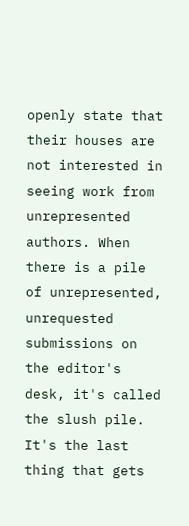openly state that their houses are not interested in seeing work from unrepresented authors. When there is a pile of unrepresented, unrequested submissions on the editor's desk, it's called the slush pile. It's the last thing that gets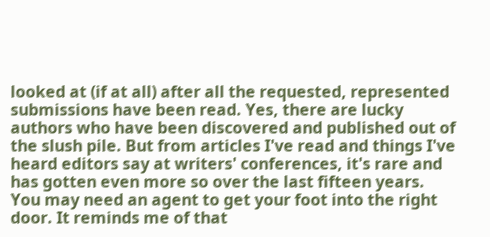looked at (if at all) after all the requested, represented submissions have been read. Yes, there are lucky authors who have been discovered and published out of the slush pile. But from articles I've read and things I've heard editors say at writers' conferences, it's rare and has gotten even more so over the last fifteen years. You may need an agent to get your foot into the right door. It reminds me of that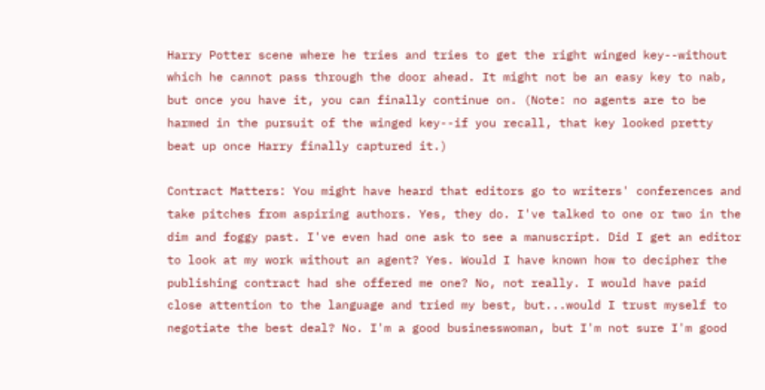Harry Potter scene where he tries and tries to get the right winged key--without which he cannot pass through the door ahead. It might not be an easy key to nab, but once you have it, you can finally continue on. (Note: no agents are to be harmed in the pursuit of the winged key--if you recall, that key looked pretty beat up once Harry finally captured it.)

Contract Matters: You might have heard that editors go to writers' conferences and take pitches from aspiring authors. Yes, they do. I've talked to one or two in the dim and foggy past. I've even had one ask to see a manuscript. Did I get an editor to look at my work without an agent? Yes. Would I have known how to decipher the publishing contract had she offered me one? No, not really. I would have paid close attention to the language and tried my best, but...would I trust myself to negotiate the best deal? No. I'm a good businesswoman, but I'm not sure I'm good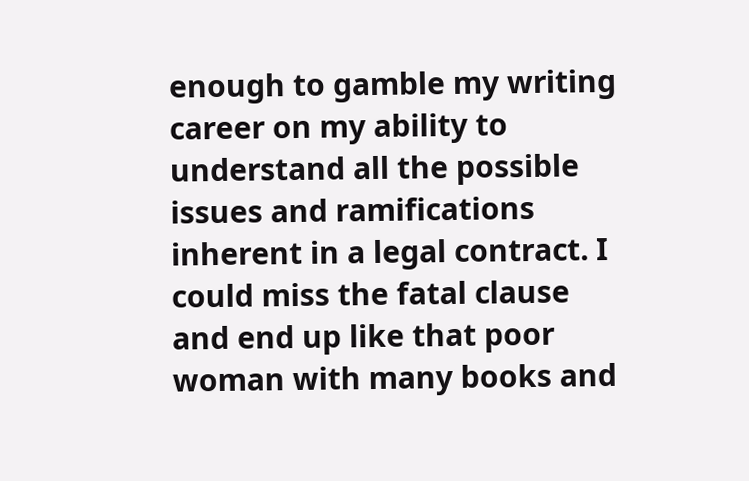enough to gamble my writing career on my ability to understand all the possible issues and ramifications inherent in a legal contract. I could miss the fatal clause and end up like that poor woman with many books and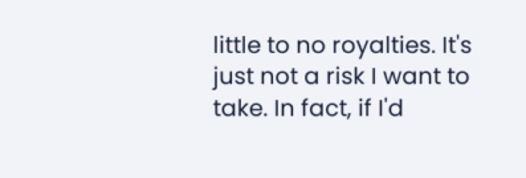little to no royalties. It's just not a risk I want to take. In fact, if I'd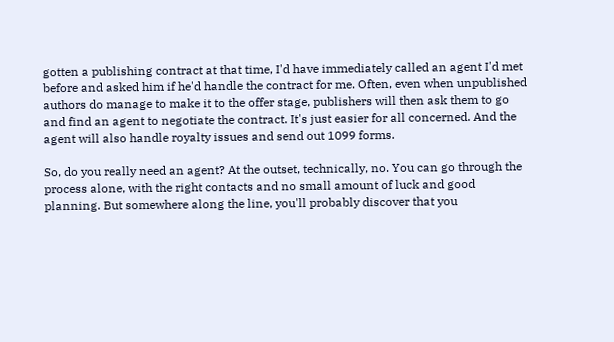gotten a publishing contract at that time, I'd have immediately called an agent I'd met before and asked him if he'd handle the contract for me. Often, even when unpublished authors do manage to make it to the offer stage, publishers will then ask them to go and find an agent to negotiate the contract. It's just easier for all concerned. And the agent will also handle royalty issues and send out 1099 forms.

So, do you really need an agent? At the outset, technically, no. You can go through the process alone, with the right contacts and no small amount of luck and good planning. But somewhere along the line, you'll probably discover that you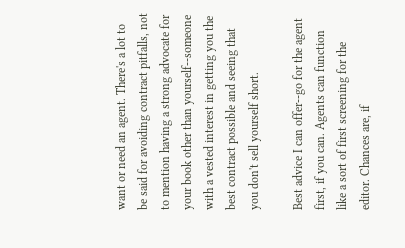want or need an agent. There's a lot to be said for avoiding contract pitfalls, not to mention having a strong advocate for your book other than yourself--someone with a vested interest in getting you the best contract possible and seeing that you don't sell yourself short.

Best advice I can offer--go for the agent first, if you can. Agents can function like a sort of first screening for the editor. Chances are, if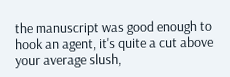the manuscript was good enough to hook an agent, it's quite a cut above your average slush,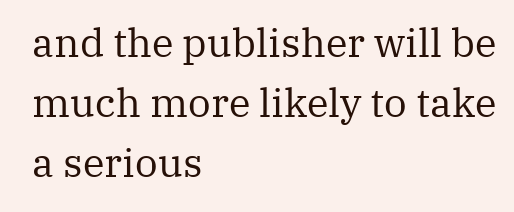and the publisher will be much more likely to take a serious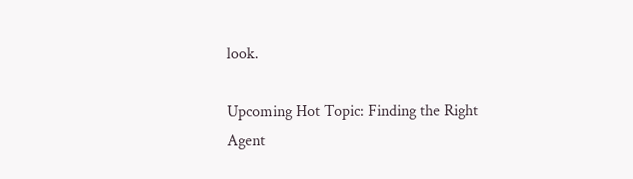look.

Upcoming Hot Topic: Finding the Right Agent